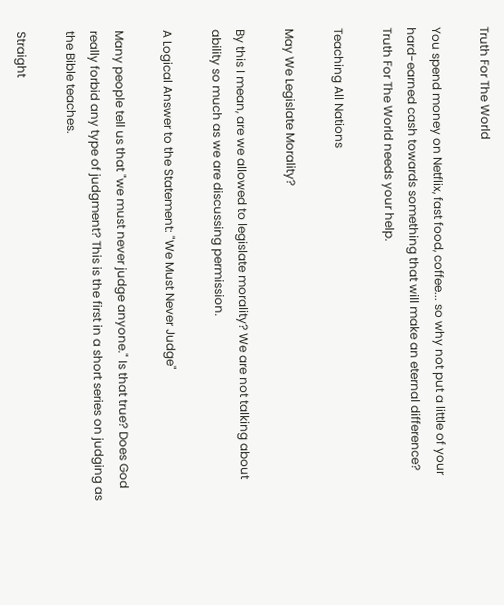Truth For The World

You spend money on Netflix, fast food, coffee... so why not put a little of your hard-earned cash towards something that will make an eternal difference? Truth For The World needs your help.

Teaching All Nations

May We Legislate Morality?

By this I mean, are we allowed to legislate morality? We are not talking about ability so much as we are discussing permission.

A Logical Answer to the Statement: "We Must Never Judge"

Many people tell us that "we must never judge anyone." Is that true? Does God really forbid any type of judgment? This is the first in a short series on judging as the Bible teaches.

Straight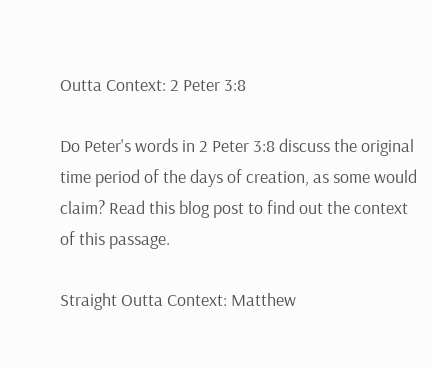Outta Context: 2 Peter 3:8

Do Peter's words in 2 Peter 3:8 discuss the original time period of the days of creation, as some would claim? Read this blog post to find out the context of this passage.

Straight Outta Context: Matthew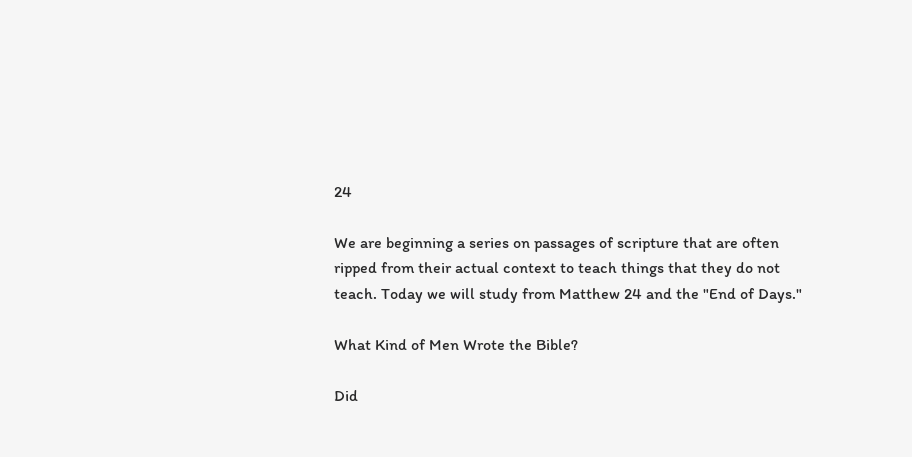24

We are beginning a series on passages of scripture that are often ripped from their actual context to teach things that they do not teach. Today we will study from Matthew 24 and the "End of Days."

What Kind of Men Wrote the Bible?

Did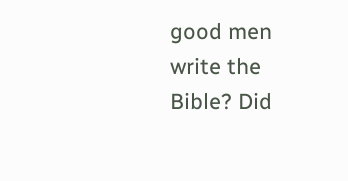good men write the Bible? Did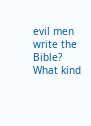evil men write the Bible? What kind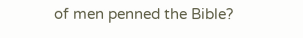of men penned the Bible?